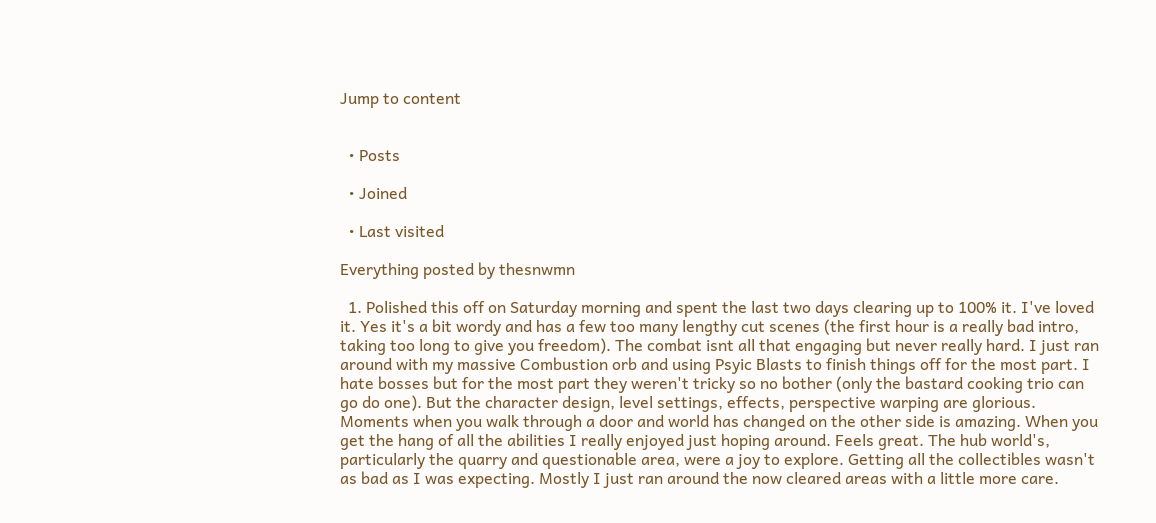Jump to content


  • Posts

  • Joined

  • Last visited

Everything posted by thesnwmn

  1. Polished this off on Saturday morning and spent the last two days clearing up to 100% it. I've loved it. Yes it's a bit wordy and has a few too many lengthy cut scenes (the first hour is a really bad intro, taking too long to give you freedom). The combat isnt all that engaging but never really hard. I just ran around with my massive Combustion orb and using Psyic Blasts to finish things off for the most part. I hate bosses but for the most part they weren't tricky so no bother (only the bastard cooking trio can go do one). But the character design, level settings, effects, perspective warping are glorious. Moments when you walk through a door and world has changed on the other side is amazing. When you get the hang of all the abilities I really enjoyed just hoping around. Feels great. The hub world's, particularly the quarry and questionable area, were a joy to explore. Getting all the collectibles wasn't as bad as I was expecting. Mostly I just ran around the now cleared areas with a little more care.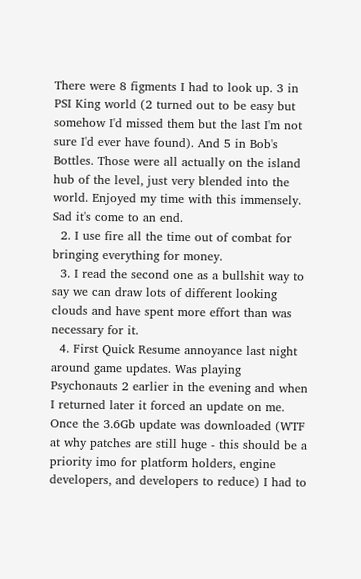There were 8 figments I had to look up. 3 in PSI King world (2 turned out to be easy but somehow I'd missed them but the last I'm not sure I'd ever have found). And 5 in Bob's Bottles. Those were all actually on the island hub of the level, just very blended into the world. Enjoyed my time with this immensely. Sad it's come to an end.
  2. I use fire all the time out of combat for bringing everything for money.
  3. I read the second one as a bullshit way to say we can draw lots of different looking clouds and have spent more effort than was necessary for it.
  4. First Quick Resume annoyance last night around game updates. Was playing Psychonauts 2 earlier in the evening and when I returned later it forced an update on me. Once the 3.6Gb update was downloaded (WTF at why patches are still huge - this should be a priority imo for platform holders, engine developers, and developers to reduce) I had to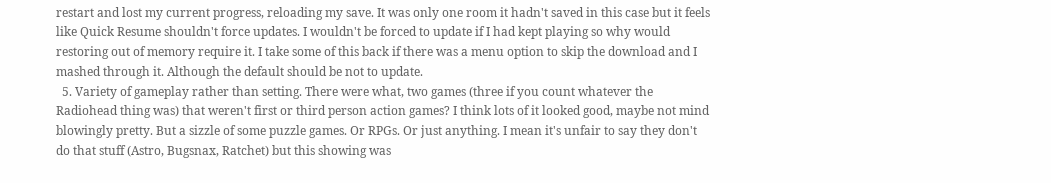restart and lost my current progress, reloading my save. It was only one room it hadn't saved in this case but it feels like Quick Resume shouldn't force updates. I wouldn't be forced to update if I had kept playing so why would restoring out of memory require it. I take some of this back if there was a menu option to skip the download and I mashed through it. Although the default should be not to update.
  5. Variety of gameplay rather than setting. There were what, two games (three if you count whatever the Radiohead thing was) that weren't first or third person action games? I think lots of it looked good, maybe not mind blowingly pretty. But a sizzle of some puzzle games. Or RPGs. Or just anything. I mean it's unfair to say they don't do that stuff (Astro, Bugsnax, Ratchet) but this showing was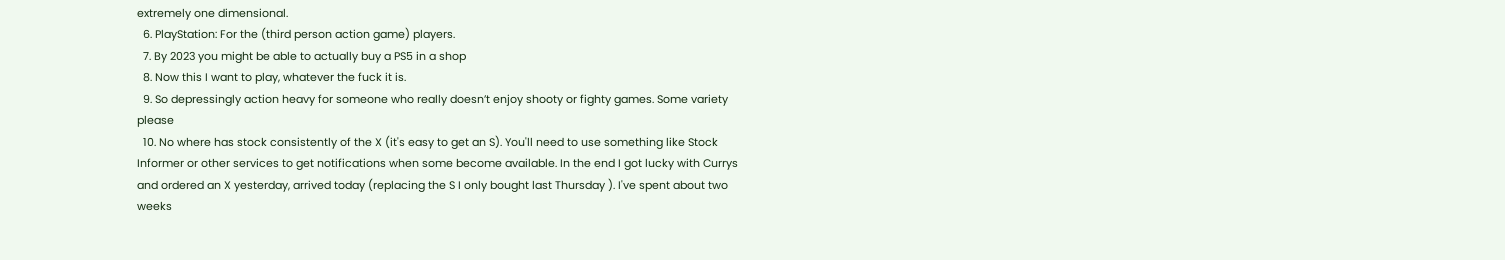extremely one dimensional.
  6. PlayStation: For the (third person action game) players.
  7. By 2023 you might be able to actually buy a PS5 in a shop
  8. Now this I want to play, whatever the fuck it is.
  9. So depressingly action heavy for someone who really doesn’t enjoy shooty or fighty games. Some variety please
  10. No where has stock consistently of the X (it's easy to get an S). You'll need to use something like Stock Informer or other services to get notifications when some become available. In the end I got lucky with Currys and ordered an X yesterday, arrived today (replacing the S I only bought last Thursday ). I've spent about two weeks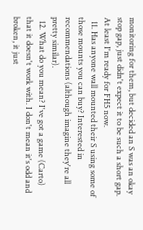monitoring for them, but decided an S was an okay stop gap, just didn't expect it to be such a short gap. At least I'm ready for FH5 now.
  11. Has anyone wall mounted their S using some of those mounts you can buy? Interested in recommendations (although imagine they're all pretty similar).
  12. What do you mean? I've got a game (Carto) that it doesn't work with. I don't mean it's odd and broken, it just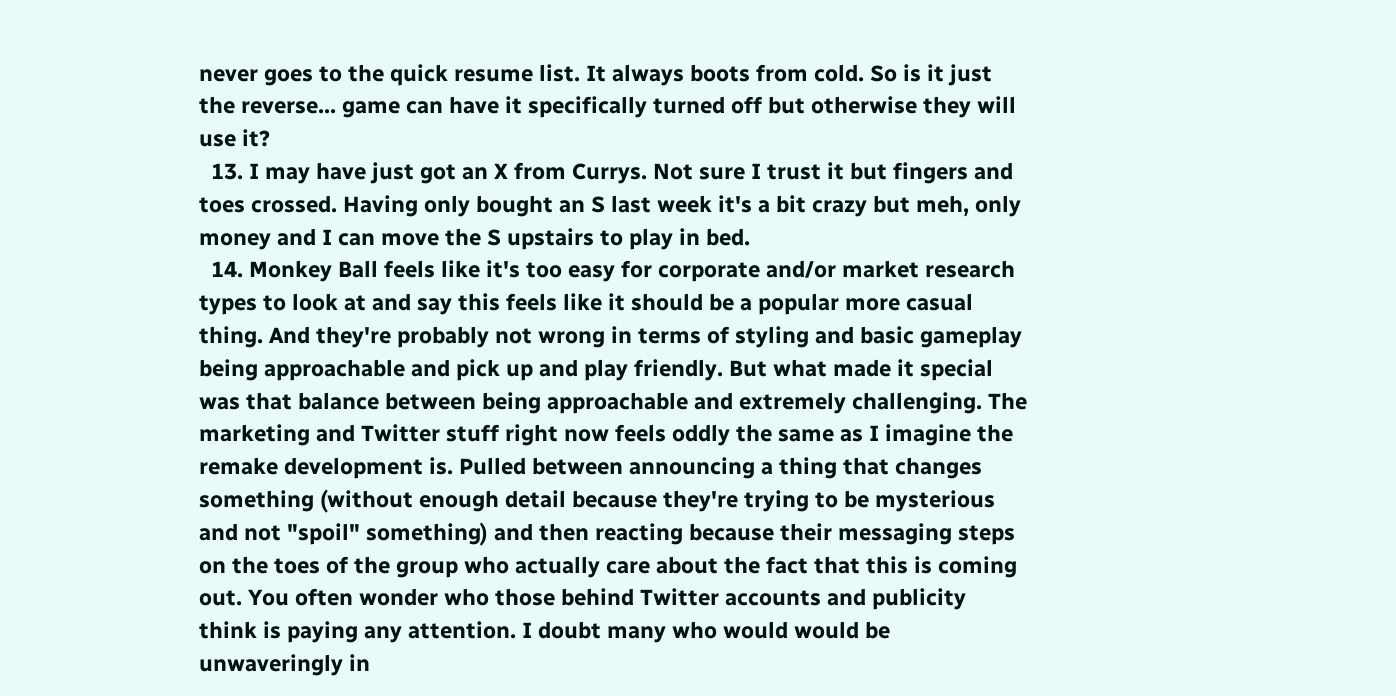never goes to the quick resume list. It always boots from cold. So is it just the reverse... game can have it specifically turned off but otherwise they will use it?
  13. I may have just got an X from Currys. Not sure I trust it but fingers and toes crossed. Having only bought an S last week it's a bit crazy but meh, only money and I can move the S upstairs to play in bed.
  14. Monkey Ball feels like it's too easy for corporate and/or market research types to look at and say this feels like it should be a popular more casual thing. And they're probably not wrong in terms of styling and basic gameplay being approachable and pick up and play friendly. But what made it special was that balance between being approachable and extremely challenging. The marketing and Twitter stuff right now feels oddly the same as I imagine the remake development is. Pulled between announcing a thing that changes something (without enough detail because they're trying to be mysterious and not "spoil" something) and then reacting because their messaging steps on the toes of the group who actually care about the fact that this is coming out. You often wonder who those behind Twitter accounts and publicity think is paying any attention. I doubt many who would would be unwaveringly in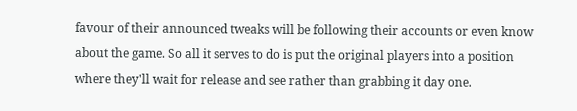favour of their announced tweaks will be following their accounts or even know about the game. So all it serves to do is put the original players into a position where they'll wait for release and see rather than grabbing it day one.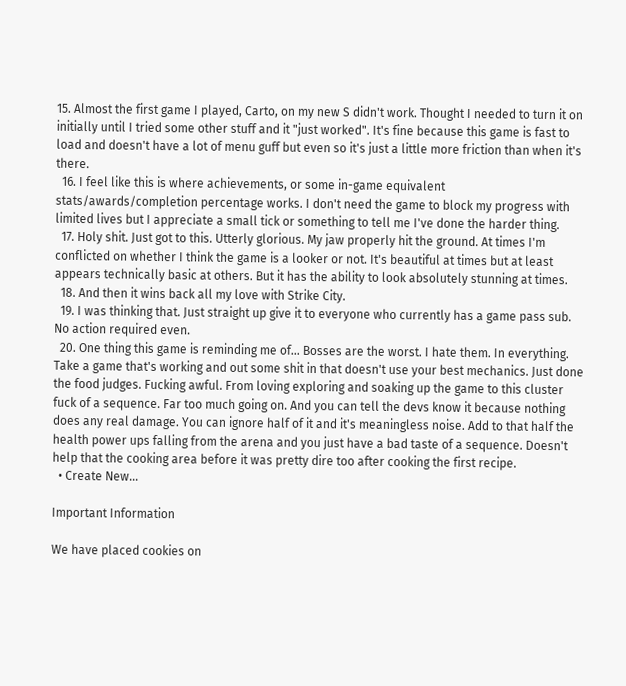15. Almost the first game I played, Carto, on my new S didn't work. Thought I needed to turn it on initially until I tried some other stuff and it "just worked". It's fine because this game is fast to load and doesn't have a lot of menu guff but even so it's just a little more friction than when it's there.
  16. I feel like this is where achievements, or some in-game equivalent stats/awards/completion percentage works. I don't need the game to block my progress with limited lives but I appreciate a small tick or something to tell me I've done the harder thing.
  17. Holy shit. Just got to this. Utterly glorious. My jaw properly hit the ground. At times I'm conflicted on whether I think the game is a looker or not. It's beautiful at times but at least appears technically basic at others. But it has the ability to look absolutely stunning at times.
  18. And then it wins back all my love with Strike City.
  19. I was thinking that. Just straight up give it to everyone who currently has a game pass sub. No action required even.
  20. One thing this game is reminding me of... Bosses are the worst. I hate them. In everything. Take a game that's working and out some shit in that doesn't use your best mechanics. Just done the food judges. Fucking awful. From loving exploring and soaking up the game to this cluster fuck of a sequence. Far too much going on. And you can tell the devs know it because nothing does any real damage. You can ignore half of it and it's meaningless noise. Add to that half the health power ups falling from the arena and you just have a bad taste of a sequence. Doesn't help that the cooking area before it was pretty dire too after cooking the first recipe.
  • Create New...

Important Information

We have placed cookies on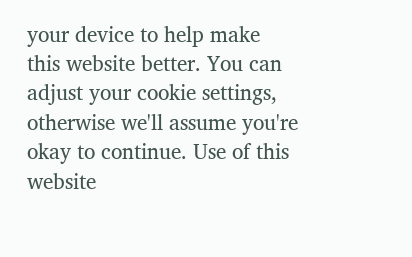your device to help make this website better. You can adjust your cookie settings, otherwise we'll assume you're okay to continue. Use of this website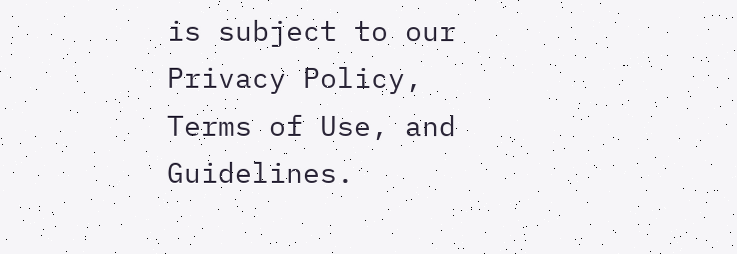is subject to our Privacy Policy, Terms of Use, and Guidelines.